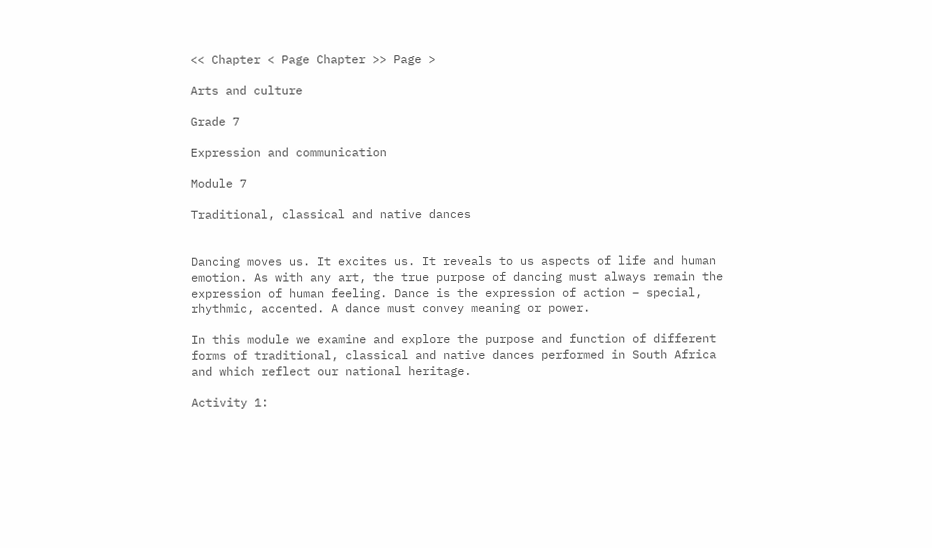<< Chapter < Page Chapter >> Page >

Arts and culture

Grade 7

Expression and communication

Module 7

Traditional, classical and native dances


Dancing moves us. It excites us. It reveals to us aspects of life and human emotion. As with any art, the true purpose of dancing must always remain the expression of human feeling. Dance is the expression of action – special, rhythmic, accented. A dance must convey meaning or power.

In this module we examine and explore the purpose and function of different forms of traditional, classical and native dances performed in South Africa and which reflect our national heritage.

Activity 1: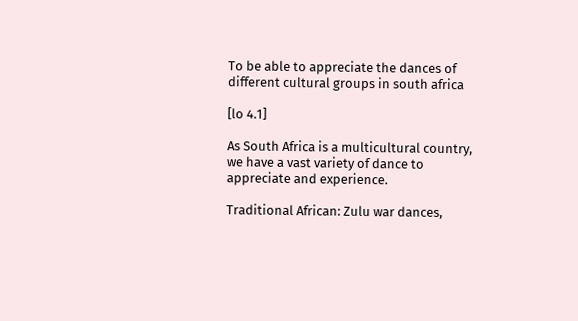To be able to appreciate the dances of different cultural groups in south africa

[lo 4.1]

As South Africa is a multicultural country, we have a vast variety of dance to appreciate and experience.

Traditional African: Zulu war dances,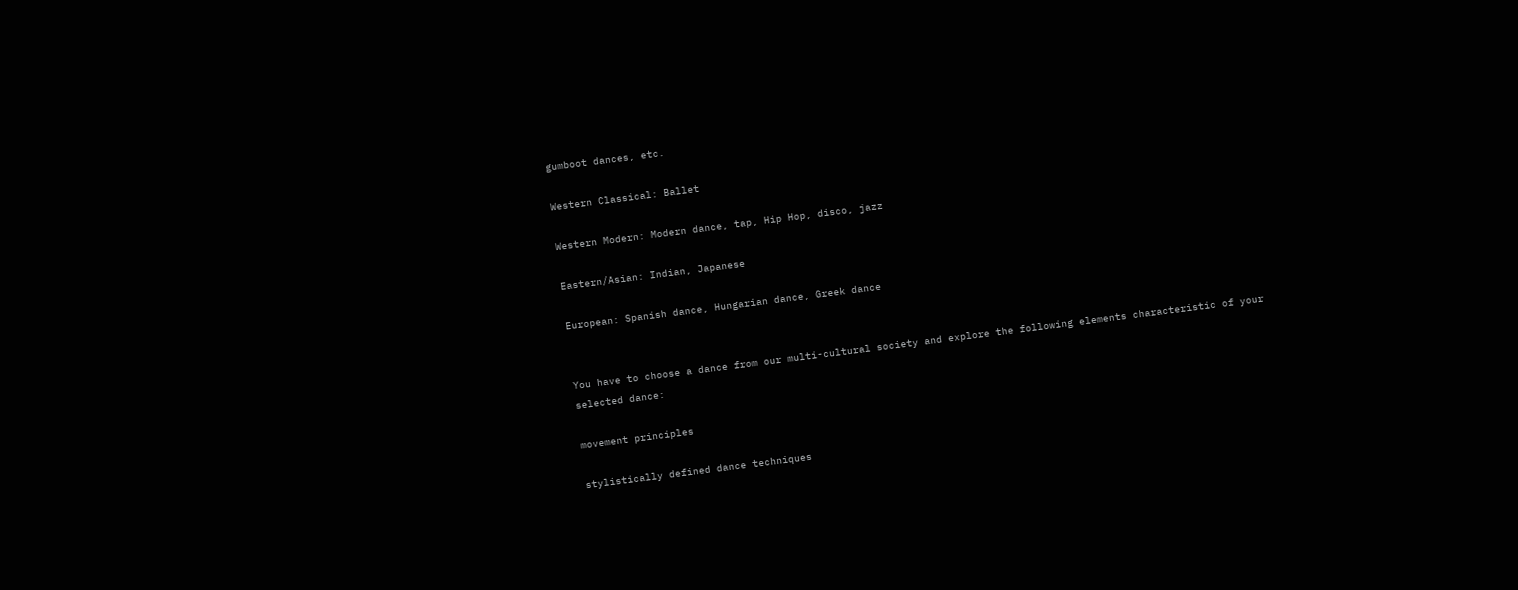gumboot dances, etc.

Western Classical: Ballet

Western Modern: Modern dance, tap, Hip Hop, disco, jazz

Eastern/Asian: Indian, Japanese

European: Spanish dance, Hungarian dance, Greek dance


You have to choose a dance from our multi-cultural society and explore the following elements characteristic of your selected dance:

movement principles

stylistically defined dance techniques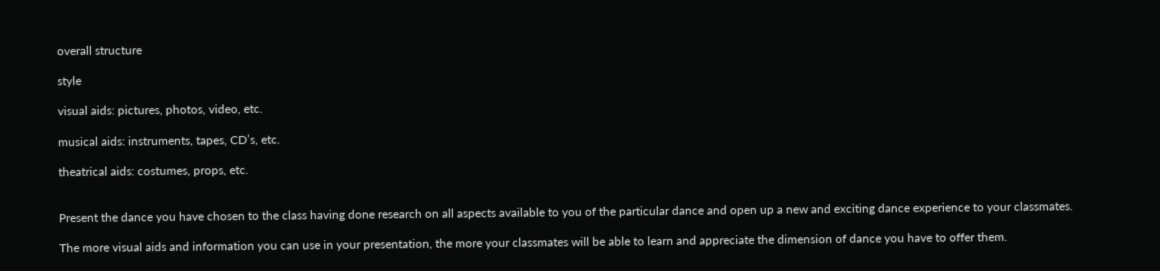overall structure

style

visual aids: pictures, photos, video, etc.

musical aids: instruments, tapes, CD’s, etc.

theatrical aids: costumes, props, etc.


Present the dance you have chosen to the class having done research on all aspects available to you of the particular dance and open up a new and exciting dance experience to your classmates.

The more visual aids and information you can use in your presentation, the more your classmates will be able to learn and appreciate the dimension of dance you have to offer them.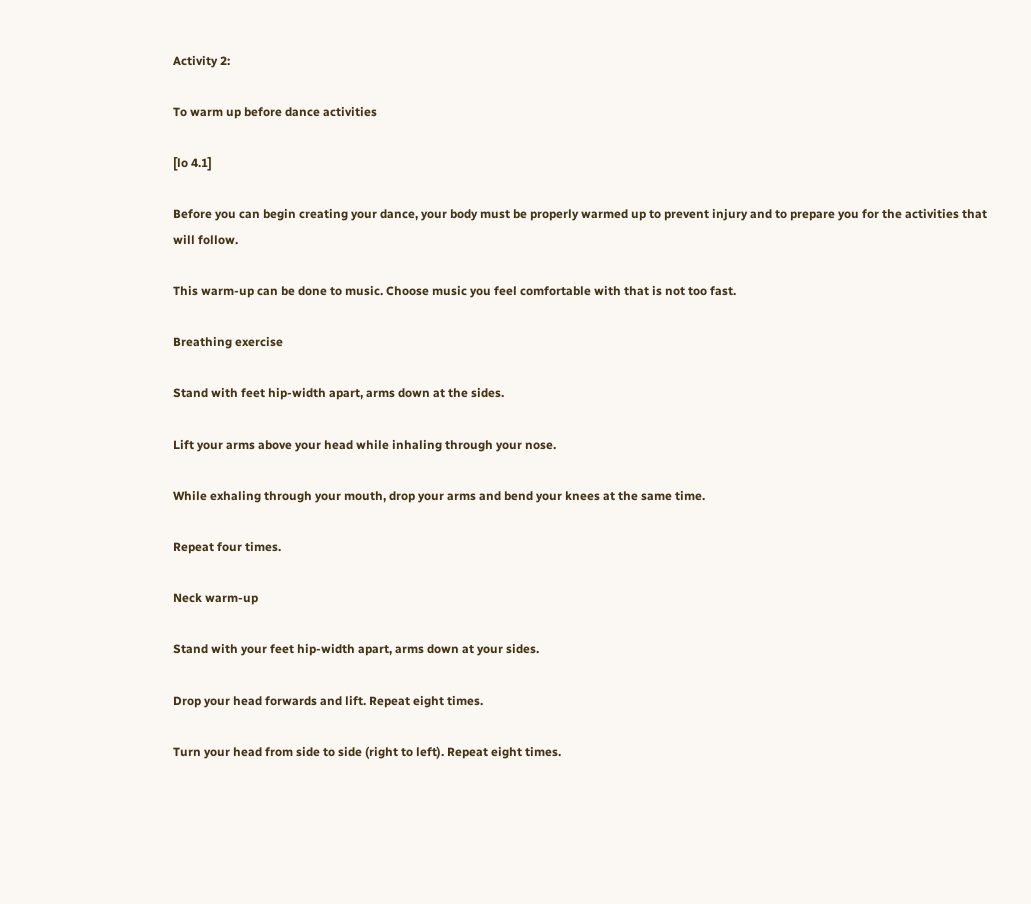Activity 2:

To warm up before dance activities

[lo 4.1]

Before you can begin creating your dance, your body must be properly warmed up to prevent injury and to prepare you for the activities that will follow.

This warm-up can be done to music. Choose music you feel comfortable with that is not too fast.

Breathing exercise

Stand with feet hip-width apart, arms down at the sides.

Lift your arms above your head while inhaling through your nose.

While exhaling through your mouth, drop your arms and bend your knees at the same time.

Repeat four times.

Neck warm-up

Stand with your feet hip-width apart, arms down at your sides.

Drop your head forwards and lift. Repeat eight times.

Turn your head from side to side (right to left). Repeat eight times.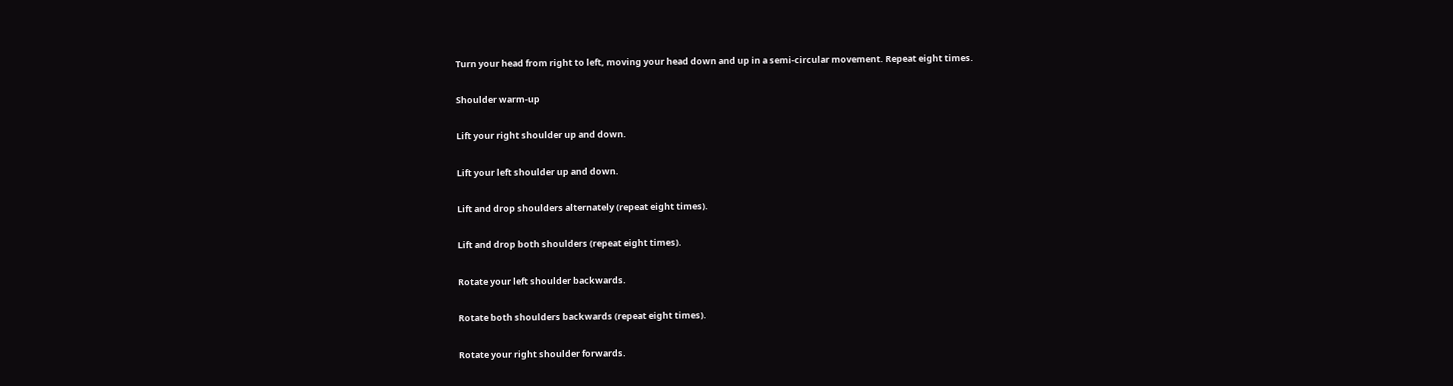Turn your head from right to left, moving your head down and up in a semi-circular movement. Repeat eight times.

Shoulder warm-up

Lift your right shoulder up and down.

Lift your left shoulder up and down.

Lift and drop shoulders alternately (repeat eight times).

Lift and drop both shoulders (repeat eight times).

Rotate your left shoulder backwards.

Rotate both shoulders backwards (repeat eight times).

Rotate your right shoulder forwards.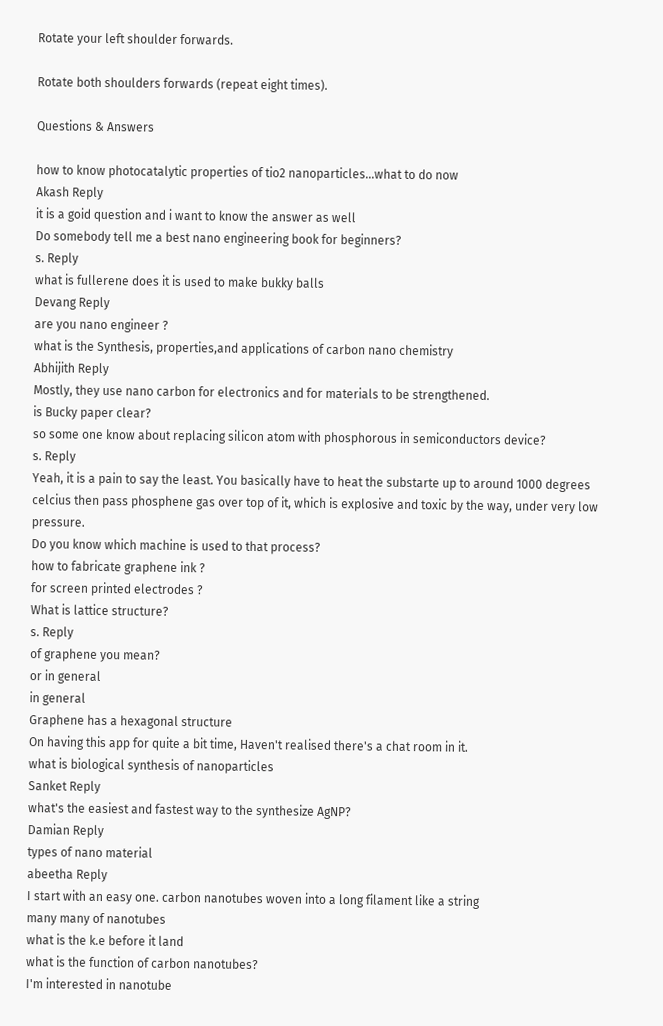Rotate your left shoulder forwards.

Rotate both shoulders forwards (repeat eight times).

Questions & Answers

how to know photocatalytic properties of tio2 nanoparticles...what to do now
Akash Reply
it is a goid question and i want to know the answer as well
Do somebody tell me a best nano engineering book for beginners?
s. Reply
what is fullerene does it is used to make bukky balls
Devang Reply
are you nano engineer ?
what is the Synthesis, properties,and applications of carbon nano chemistry
Abhijith Reply
Mostly, they use nano carbon for electronics and for materials to be strengthened.
is Bucky paper clear?
so some one know about replacing silicon atom with phosphorous in semiconductors device?
s. Reply
Yeah, it is a pain to say the least. You basically have to heat the substarte up to around 1000 degrees celcius then pass phosphene gas over top of it, which is explosive and toxic by the way, under very low pressure.
Do you know which machine is used to that process?
how to fabricate graphene ink ?
for screen printed electrodes ?
What is lattice structure?
s. Reply
of graphene you mean?
or in general
in general
Graphene has a hexagonal structure
On having this app for quite a bit time, Haven't realised there's a chat room in it.
what is biological synthesis of nanoparticles
Sanket Reply
what's the easiest and fastest way to the synthesize AgNP?
Damian Reply
types of nano material
abeetha Reply
I start with an easy one. carbon nanotubes woven into a long filament like a string
many many of nanotubes
what is the k.e before it land
what is the function of carbon nanotubes?
I'm interested in nanotube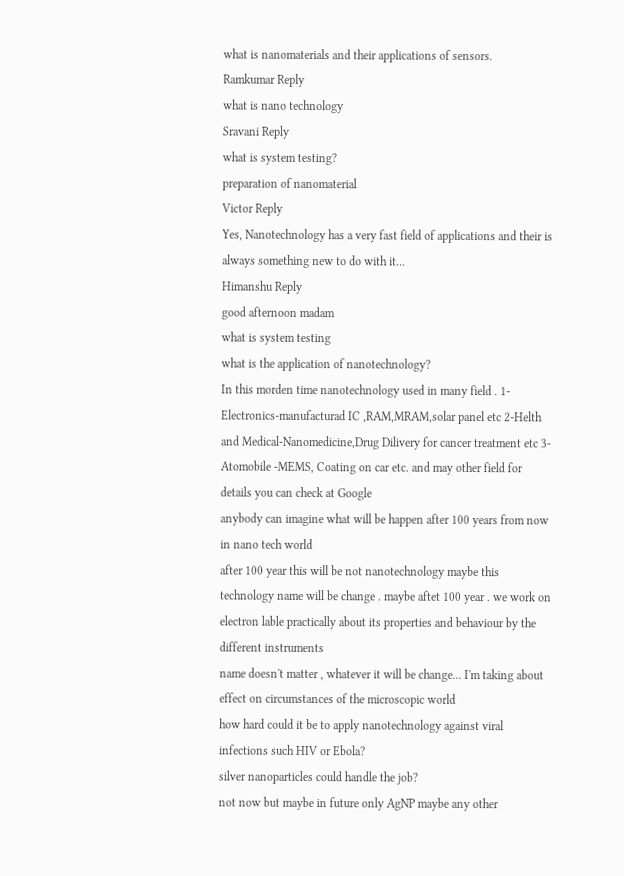what is nanomaterials and their applications of sensors.
Ramkumar Reply
what is nano technology
Sravani Reply
what is system testing?
preparation of nanomaterial
Victor Reply
Yes, Nanotechnology has a very fast field of applications and their is always something new to do with it...
Himanshu Reply
good afternoon madam
what is system testing
what is the application of nanotechnology?
In this morden time nanotechnology used in many field . 1-Electronics-manufacturad IC ,RAM,MRAM,solar panel etc 2-Helth and Medical-Nanomedicine,Drug Dilivery for cancer treatment etc 3- Atomobile -MEMS, Coating on car etc. and may other field for details you can check at Google
anybody can imagine what will be happen after 100 years from now in nano tech world
after 100 year this will be not nanotechnology maybe this technology name will be change . maybe aftet 100 year . we work on electron lable practically about its properties and behaviour by the different instruments
name doesn't matter , whatever it will be change... I'm taking about effect on circumstances of the microscopic world
how hard could it be to apply nanotechnology against viral infections such HIV or Ebola?
silver nanoparticles could handle the job?
not now but maybe in future only AgNP maybe any other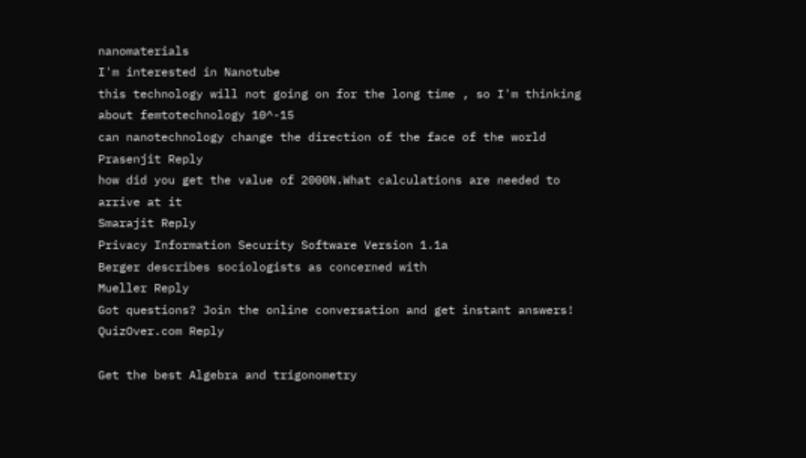nanomaterials
I'm interested in Nanotube
this technology will not going on for the long time , so I'm thinking about femtotechnology 10^-15
can nanotechnology change the direction of the face of the world
Prasenjit Reply
how did you get the value of 2000N.What calculations are needed to arrive at it
Smarajit Reply
Privacy Information Security Software Version 1.1a
Berger describes sociologists as concerned with
Mueller Reply
Got questions? Join the online conversation and get instant answers!
QuizOver.com Reply

Get the best Algebra and trigonometry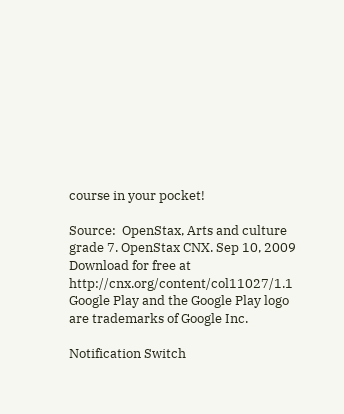course in your pocket!

Source:  OpenStax, Arts and culture grade 7. OpenStax CNX. Sep 10, 2009 Download for free at http://cnx.org/content/col11027/1.1
Google Play and the Google Play logo are trademarks of Google Inc.

Notification Switch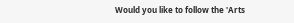Would you like to follow the 'Arts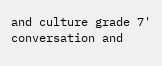and culture grade 7' conversation and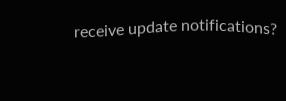receive update notifications?